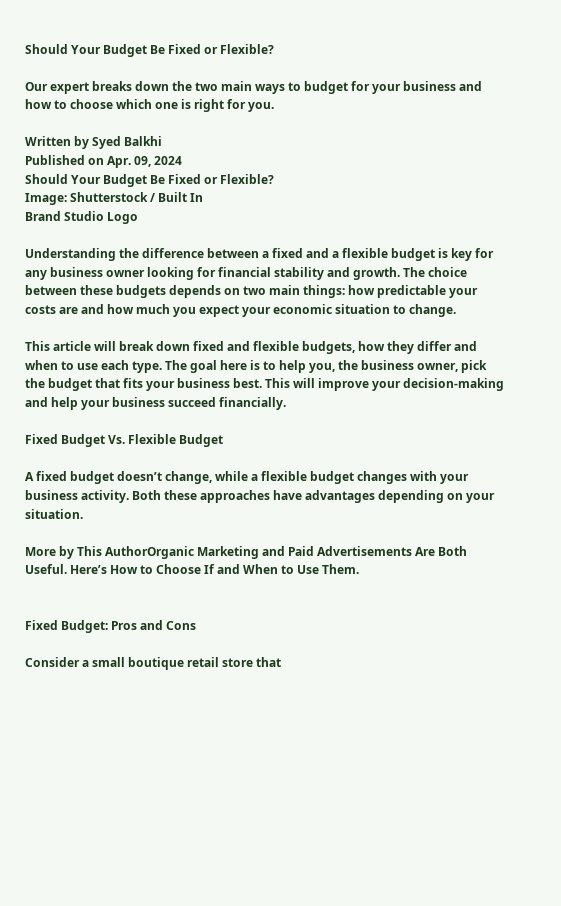Should Your Budget Be Fixed or Flexible?

Our expert breaks down the two main ways to budget for your business and how to choose which one is right for you.

Written by Syed Balkhi
Published on Apr. 09, 2024
Should Your Budget Be Fixed or Flexible?
Image: Shutterstock / Built In
Brand Studio Logo

Understanding the difference between a fixed and a flexible budget is key for any business owner looking for financial stability and growth. The choice between these budgets depends on two main things: how predictable your costs are and how much you expect your economic situation to change.

This article will break down fixed and flexible budgets, how they differ and when to use each type. The goal here is to help you, the business owner, pick the budget that fits your business best. This will improve your decision-making and help your business succeed financially.

Fixed Budget Vs. Flexible Budget

A fixed budget doesn’t change, while a flexible budget changes with your business activity. Both these approaches have advantages depending on your situation.

More by This AuthorOrganic Marketing and Paid Advertisements Are Both Useful. Here’s How to Choose If and When to Use Them.


Fixed Budget: Pros and Cons

Consider a small boutique retail store that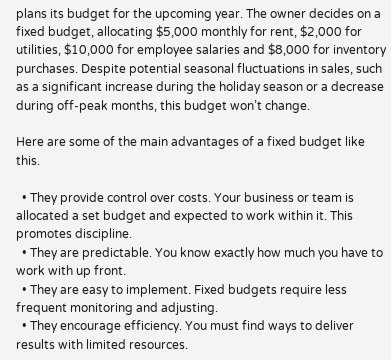plans its budget for the upcoming year. The owner decides on a fixed budget, allocating $5,000 monthly for rent, $2,000 for utilities, $10,000 for employee salaries and $8,000 for inventory purchases. Despite potential seasonal fluctuations in sales, such as a significant increase during the holiday season or a decrease during off-peak months, this budget won’t change.

Here are some of the main advantages of a fixed budget like this.

  • They provide control over costs. Your business or team is allocated a set budget and expected to work within it. This promotes discipline.
  • They are predictable. You know exactly how much you have to work with up front.
  • They are easy to implement. Fixed budgets require less frequent monitoring and adjusting.
  • They encourage efficiency. You must find ways to deliver results with limited resources.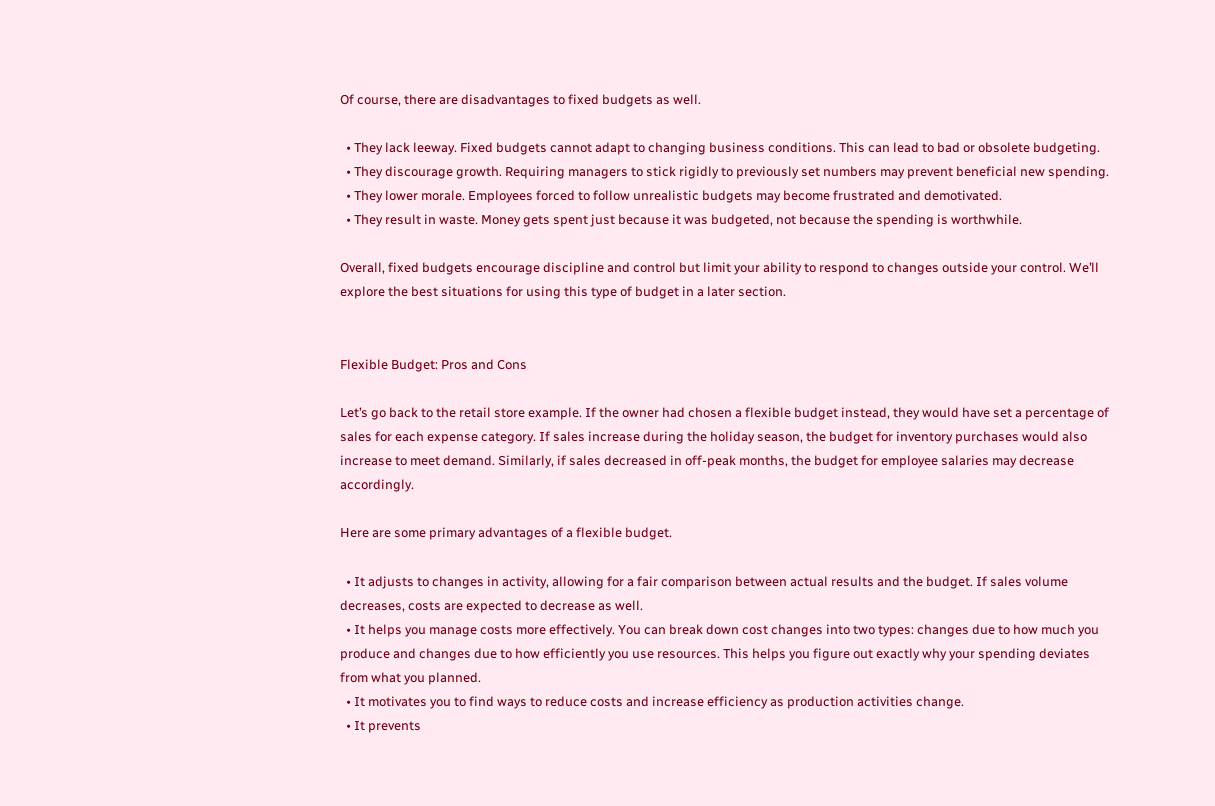Of course, there are disadvantages to fixed budgets as well.

  • They lack leeway. Fixed budgets cannot adapt to changing business conditions. This can lead to bad or obsolete budgeting.
  • They discourage growth. Requiring managers to stick rigidly to previously set numbers may prevent beneficial new spending.
  • They lower morale. Employees forced to follow unrealistic budgets may become frustrated and demotivated.
  • They result in waste. Money gets spent just because it was budgeted, not because the spending is worthwhile.

Overall, fixed budgets encourage discipline and control but limit your ability to respond to changes outside your control. We’ll explore the best situations for using this type of budget in a later section.


Flexible Budget: Pros and Cons

Let’s go back to the retail store example. If the owner had chosen a flexible budget instead, they would have set a percentage of sales for each expense category. If sales increase during the holiday season, the budget for inventory purchases would also increase to meet demand. Similarly, if sales decreased in off-peak months, the budget for employee salaries may decrease accordingly.

Here are some primary advantages of a flexible budget.

  • It adjusts to changes in activity, allowing for a fair comparison between actual results and the budget. If sales volume decreases, costs are expected to decrease as well.
  • It helps you manage costs more effectively. You can break down cost changes into two types: changes due to how much you produce and changes due to how efficiently you use resources. This helps you figure out exactly why your spending deviates from what you planned.
  • It motivates you to find ways to reduce costs and increase efficiency as production activities change.
  • It prevents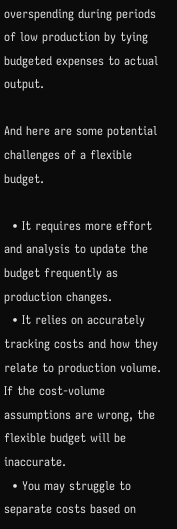overspending during periods of low production by tying budgeted expenses to actual output.

And here are some potential challenges of a flexible budget.

  • It requires more effort and analysis to update the budget frequently as production changes.
  • It relies on accurately tracking costs and how they relate to production volume. If the cost-volume assumptions are wrong, the flexible budget will be inaccurate.
  • You may struggle to separate costs based on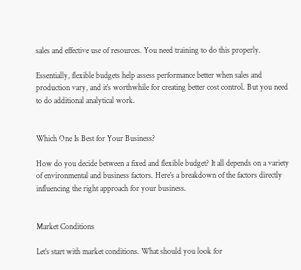sales and effective use of resources. You need training to do this properly.

Essentially, flexible budgets help assess performance better when sales and production vary, and it’s worthwhile for creating better cost control. But you need to do additional analytical work.


Which One Is Best for Your Business?

How do you decide between a fixed and flexible budget? It all depends on a variety of environmental and business factors. Here’s a breakdown of the factors directly influencing the right approach for your business.


Market Conditions

Let’s start with market conditions. What should you look for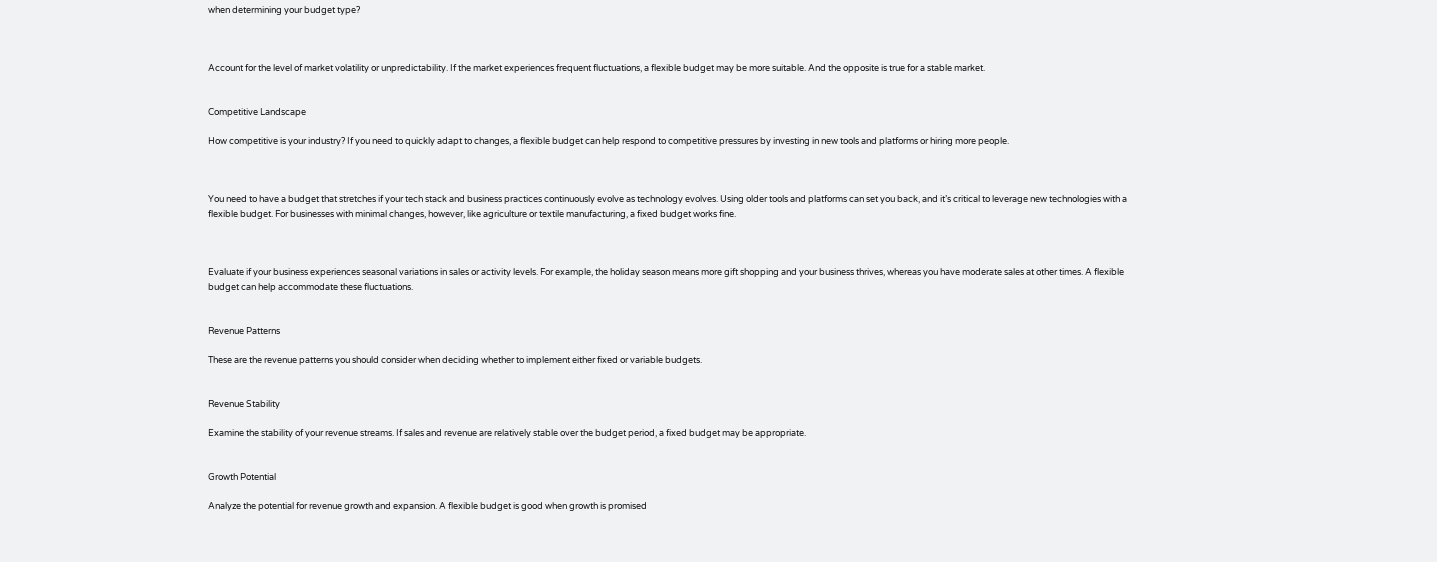when determining your budget type?



Account for the level of market volatility or unpredictability. If the market experiences frequent fluctuations, a flexible budget may be more suitable. And the opposite is true for a stable market.


Competitive Landscape

How competitive is your industry? If you need to quickly adapt to changes, a flexible budget can help respond to competitive pressures by investing in new tools and platforms or hiring more people.



You need to have a budget that stretches if your tech stack and business practices continuously evolve as technology evolves. Using older tools and platforms can set you back, and it’s critical to leverage new technologies with a flexible budget. For businesses with minimal changes, however, like agriculture or textile manufacturing, a fixed budget works fine.



Evaluate if your business experiences seasonal variations in sales or activity levels. For example, the holiday season means more gift shopping and your business thrives, whereas you have moderate sales at other times. A flexible budget can help accommodate these fluctuations.


Revenue Patterns

These are the revenue patterns you should consider when deciding whether to implement either fixed or variable budgets.


Revenue Stability

Examine the stability of your revenue streams. If sales and revenue are relatively stable over the budget period, a fixed budget may be appropriate.


Growth Potential

Analyze the potential for revenue growth and expansion. A flexible budget is good when growth is promised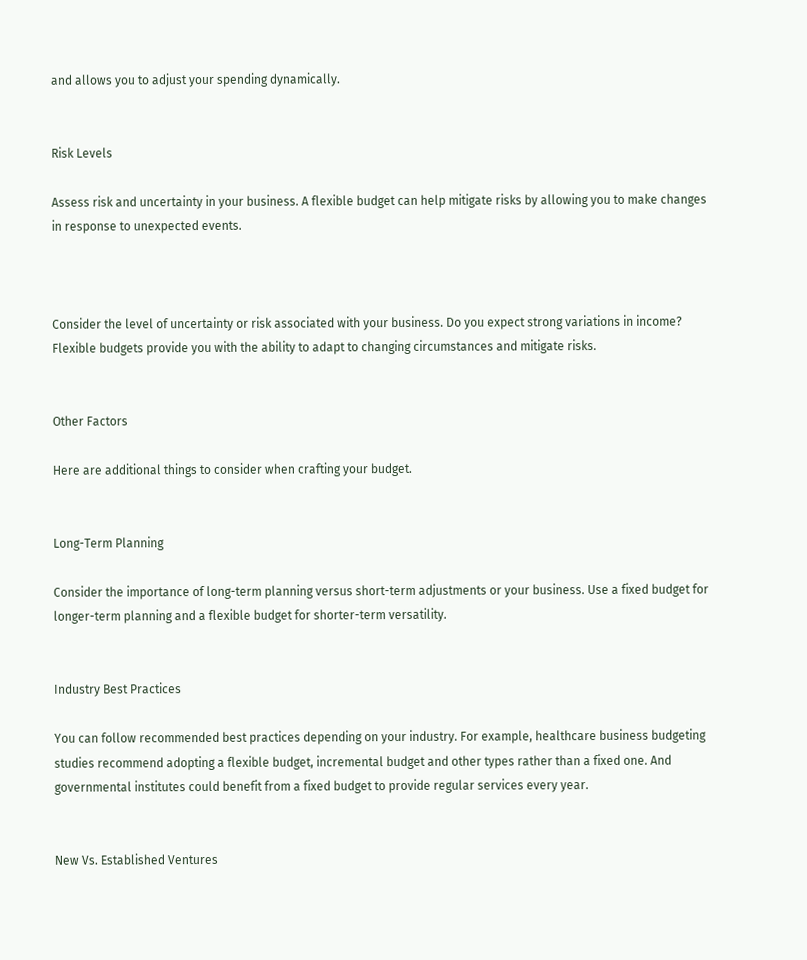and allows you to adjust your spending dynamically.


Risk Levels

Assess risk and uncertainty in your business. A flexible budget can help mitigate risks by allowing you to make changes in response to unexpected events.



Consider the level of uncertainty or risk associated with your business. Do you expect strong variations in income? Flexible budgets provide you with the ability to adapt to changing circumstances and mitigate risks.


Other Factors

Here are additional things to consider when crafting your budget.


Long-Term Planning

Consider the importance of long-term planning versus short-term adjustments or your business. Use a fixed budget for longer-term planning and a flexible budget for shorter-term versatility.


Industry Best Practices

You can follow recommended best practices depending on your industry. For example, healthcare business budgeting studies recommend adopting a flexible budget, incremental budget and other types rather than a fixed one. And governmental institutes could benefit from a fixed budget to provide regular services every year.


New Vs. Established Ventures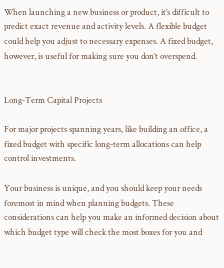When launching a new business or product, it’s difficult to predict exact revenue and activity levels. A flexible budget could help you adjust to necessary expenses. A fixed budget, however, is useful for making sure you don’t overspend.


Long-Term Capital Projects

For major projects spanning years, like building an office, a fixed budget with specific long-term allocations can help control investments.

Your business is unique, and you should keep your needs foremost in mind when planning budgets. These considerations can help you make an informed decision about which budget type will check the most boxes for you and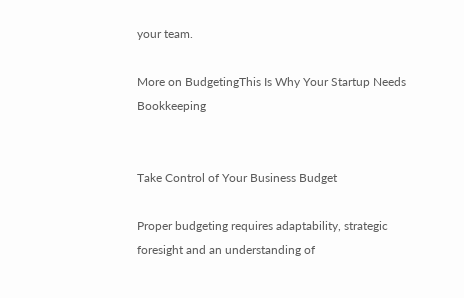your team.

More on BudgetingThis Is Why Your Startup Needs Bookkeeping


Take Control of Your Business Budget

Proper budgeting requires adaptability, strategic foresight and an understanding of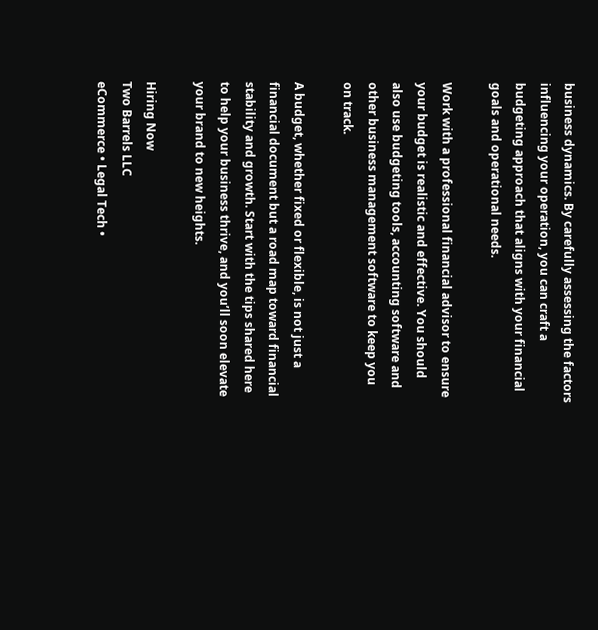business dynamics. By carefully assessing the factors influencing your operation, you can craft a budgeting approach that aligns with your financial goals and operational needs.

Work with a professional financial advisor to ensure your budget is realistic and effective. You should also use budgeting tools, accounting software and other business management software to keep you on track.

A budget, whether fixed or flexible, is not just a financial document but a road map toward financial stability and growth. Start with the tips shared here to help your business thrive, and you’ll soon elevate your brand to new heights.

Hiring Now
Two Barrels LLC
eCommerce • Legal Tech •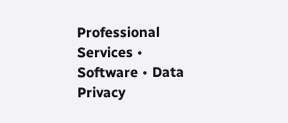Professional Services • Software • Data Privacy